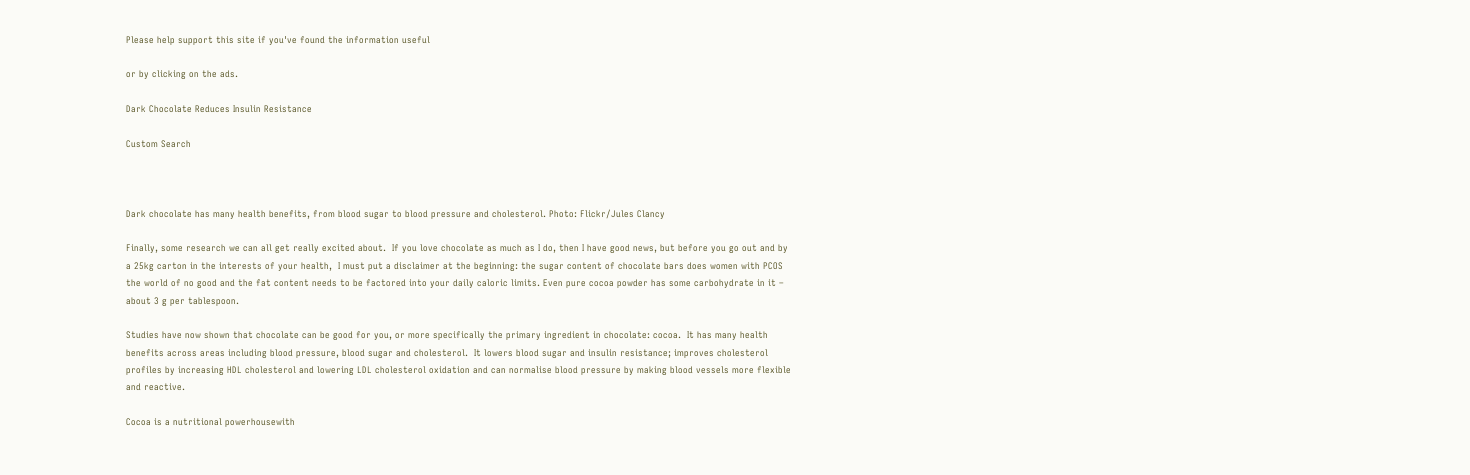Please help support this site if you've found the information useful

or by clicking on the ads.

Dark Chocolate Reduces Insulin Resistance

Custom Search



Dark chocolate has many health benefits, from blood sugar to blood pressure and cholesterol. Photo: Flickr/Jules Clancy

Finally, some research we can all get really excited about.  If you love chocolate as much as I do, then I have good news, but before you go out and by a 25kg carton in the interests of your health,  I must put a disclaimer at the beginning: the sugar content of chocolate bars does women with PCOS the world of no good and the fat content needs to be factored into your daily caloric limits. Even pure cocoa powder has some carbohydrate in it – about 3 g per tablespoon.

Studies have now shown that chocolate can be good for you, or more specifically the primary ingredient in chocolate: cocoa.  It has many health benefits across areas including blood pressure, blood sugar and cholesterol.  It lowers blood sugar and insulin resistance; improves cholesterol profiles by increasing HDL cholesterol and lowering LDL cholesterol oxidation and can normalise blood pressure by making blood vessels more flexible and reactive.

Cocoa is a nutritional powerhousewith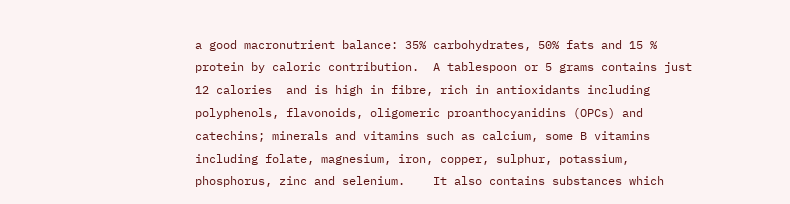a good macronutrient balance: 35% carbohydrates, 50% fats and 15 % protein by caloric contribution.  A tablespoon or 5 grams contains just 12 calories  and is high in fibre, rich in antioxidants including polyphenols, flavonoids, oligomeric proanthocyanidins (OPCs) and catechins; minerals and vitamins such as calcium, some B vitamins including folate, magnesium, iron, copper, sulphur, potassium, phosphorus, zinc and selenium.    It also contains substances which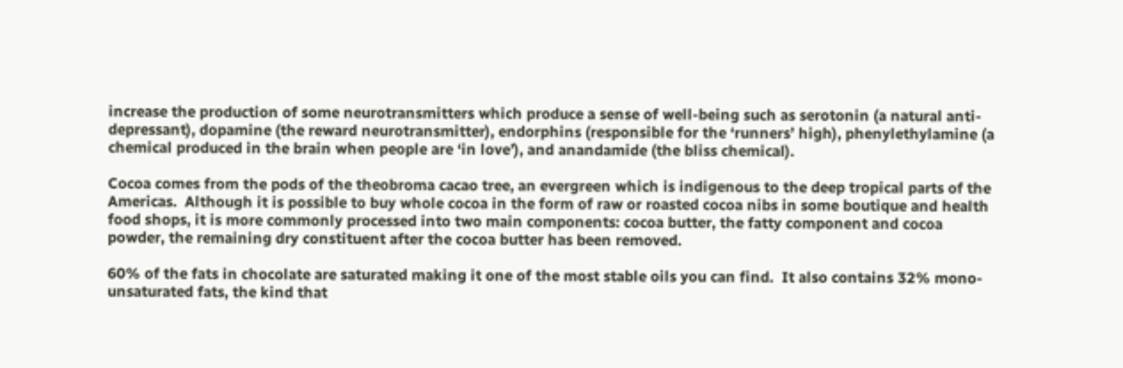increase the production of some neurotransmitters which produce a sense of well-being such as serotonin (a natural anti-depressant), dopamine (the reward neurotransmitter), endorphins (responsible for the ‘runners’ high), phenylethylamine (a chemical produced in the brain when people are ‘in love’), and anandamide (the bliss chemical).

Cocoa comes from the pods of the theobroma cacao tree, an evergreen which is indigenous to the deep tropical parts of the Americas.  Although it is possible to buy whole cocoa in the form of raw or roasted cocoa nibs in some boutique and health food shops, it is more commonly processed into two main components: cocoa butter, the fatty component and cocoa powder, the remaining dry constituent after the cocoa butter has been removed.

60% of the fats in chocolate are saturated making it one of the most stable oils you can find.  It also contains 32% mono-unsaturated fats, the kind that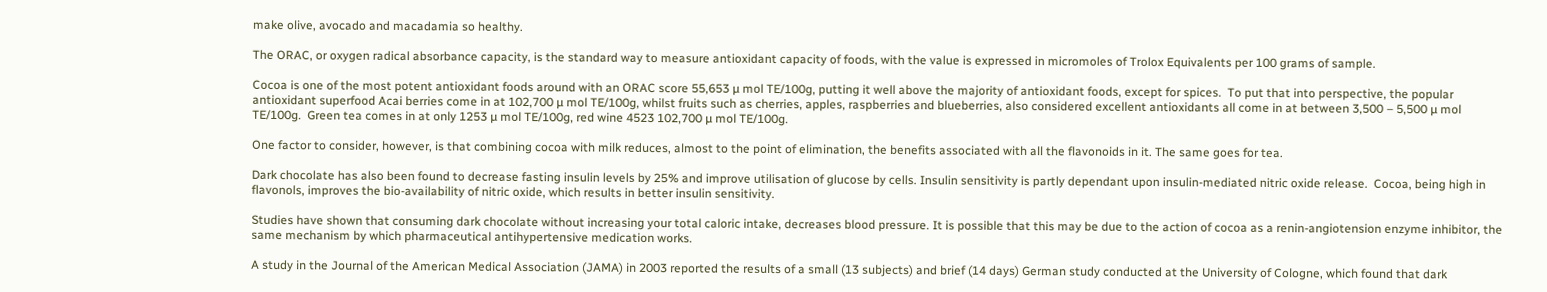make olive, avocado and macadamia so healthy.

The ORAC, or oxygen radical absorbance capacity, is the standard way to measure antioxidant capacity of foods, with the value is expressed in micromoles of Trolox Equivalents per 100 grams of sample.

Cocoa is one of the most potent antioxidant foods around with an ORAC score 55,653 µ mol TE/100g, putting it well above the majority of antioxidant foods, except for spices.  To put that into perspective, the popular antioxidant superfood Acai berries come in at 102,700 µ mol TE/100g, whilst fruits such as cherries, apples, raspberries and blueberries, also considered excellent antioxidants all come in at between 3,500 – 5,500 µ mol TE/100g.  Green tea comes in at only 1253 µ mol TE/100g, red wine 4523 102,700 µ mol TE/100g.

One factor to consider, however, is that combining cocoa with milk reduces, almost to the point of elimination, the benefits associated with all the flavonoids in it. The same goes for tea.

Dark chocolate has also been found to decrease fasting insulin levels by 25% and improve utilisation of glucose by cells. Insulin sensitivity is partly dependant upon insulin-mediated nitric oxide release.  Cocoa, being high in flavonols, improves the bio-availability of nitric oxide, which results in better insulin sensitivity.

Studies have shown that consuming dark chocolate without increasing your total caloric intake, decreases blood pressure. It is possible that this may be due to the action of cocoa as a renin-angiotension enzyme inhibitor, the same mechanism by which pharmaceutical antihypertensive medication works.

A study in the Journal of the American Medical Association (JAMA) in 2003 reported the results of a small (13 subjects) and brief (14 days) German study conducted at the University of Cologne, which found that dark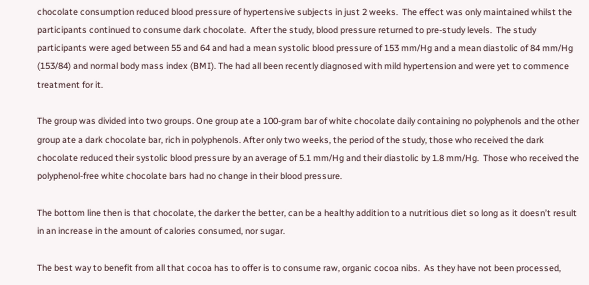chocolate consumption reduced blood pressure of hypertensive subjects in just 2 weeks.  The effect was only maintained whilst the participants continued to consume dark chocolate.  After the study, blood pressure returned to pre-study levels.  The study participants were aged between 55 and 64 and had a mean systolic blood pressure of 153 mm/Hg and a mean diastolic of 84 mm/Hg (153/84) and normal body mass index (BMI). The had all been recently diagnosed with mild hypertension and were yet to commence treatment for it.

The group was divided into two groups. One group ate a 100-gram bar of white chocolate daily containing no polyphenols and the other group ate a dark chocolate bar, rich in polyphenols. After only two weeks, the period of the study, those who received the dark chocolate reduced their systolic blood pressure by an average of 5.1 mm/Hg and their diastolic by 1.8 mm/Hg.  Those who received the polyphenol-free white chocolate bars had no change in their blood pressure.

The bottom line then is that chocolate, the darker the better, can be a healthy addition to a nutritious diet so long as it doesn’t result in an increase in the amount of calories consumed, nor sugar.

The best way to benefit from all that cocoa has to offer is to consume raw, organic cocoa nibs.  As they have not been processed,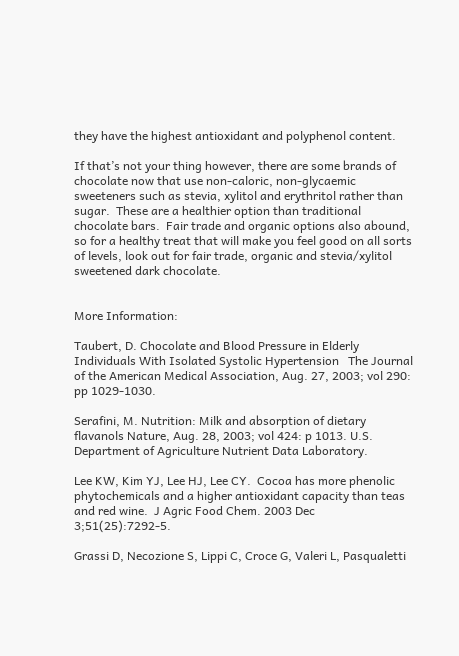they have the highest antioxidant and polyphenol content.

If that’s not your thing however, there are some brands of chocolate now that use non-caloric, non-glycaemic sweeteners such as stevia, xylitol and erythritol rather than sugar.  These are a healthier option than traditional chocolate bars.  Fair trade and organic options also abound, so for a healthy treat that will make you feel good on all sorts of levels, look out for fair trade, organic and stevia/xylitol sweetened dark chocolate.


More Information:

Taubert, D. Chocolate and Blood Pressure in Elderly Individuals With Isolated Systolic Hypertension   The Journal of the American Medical Association, Aug. 27, 2003; vol 290: pp 1029-1030.

Serafini, M. Nutrition: Milk and absorption of dietary flavanols Nature, Aug. 28, 2003; vol 424: p 1013. U.S. Department of Agriculture Nutrient Data Laboratory.

Lee KW, Kim YJ, Lee HJ, Lee CY.  Cocoa has more phenolic phytochemicals and a higher antioxidant capacity than teas and red wine.  J Agric Food Chem. 2003 Dec 3;51(25):7292-5.

Grassi D, Necozione S, Lippi C, Croce G, Valeri L, Pasqualetti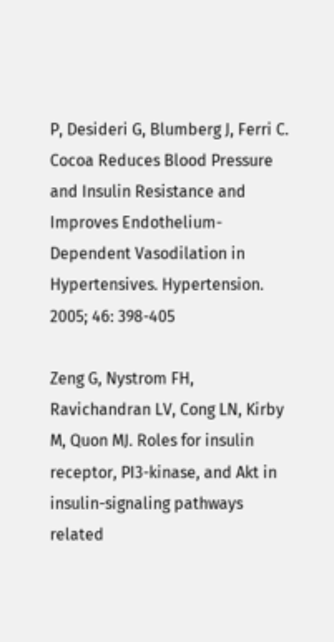P, Desideri G, Blumberg J, Ferri C.  Cocoa Reduces Blood Pressure and Insulin Resistance and Improves Endothelium-Dependent Vasodilation in Hypertensives. Hypertension.  2005; 46: 398-405

Zeng G, Nystrom FH, Ravichandran LV, Cong LN, Kirby M, Quon MJ. Roles for insulin receptor, PI3-kinase, and Akt in insulin-signaling pathways related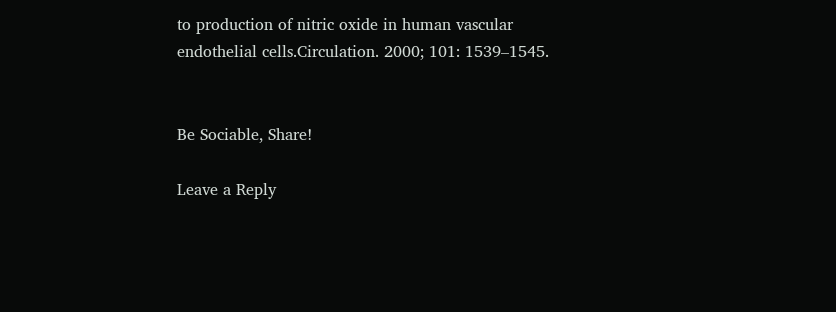to production of nitric oxide in human vascular endothelial cells.Circulation. 2000; 101: 1539–1545.


Be Sociable, Share!

Leave a Reply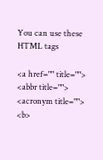You can use these HTML tags

<a href="" title=""> <abbr title=""> <acronym title=""> <b>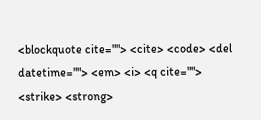<blockquote cite=""> <cite> <code> <del datetime=""> <em> <i> <q cite=""> <strike> <strong>